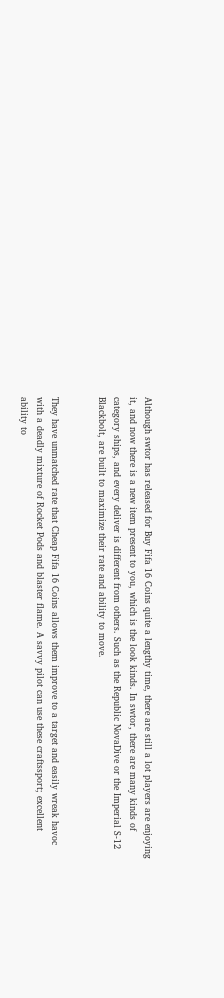Although swtor has released for Buy Fifa 16 Coins quite a lengthy time, there are still a lot players are enjoying it, and now there is a new item present to you, which is the look kinds. In swtor, there are many kinds of category ships, and every deliver is different from others. Such as the Republic NovaDive or the Imperial S-12 Blackbolt, are built to maximize their rate and ability to move.


They have unmatched rate that Cheap Fifa 16 Coins allows them improve to a target and easily wreak havoc with a deadly mixture of Rocket Pods and blaster flame. A savvy pilot can use these craftssport; excellent ability to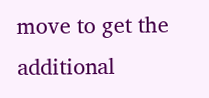move to get the additional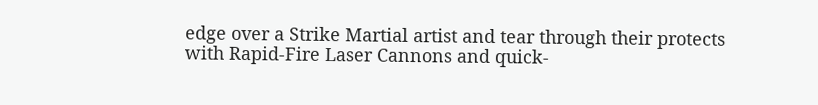edge over a Strike Martial artist and tear through their protects with Rapid-Fire Laser Cannons and quick-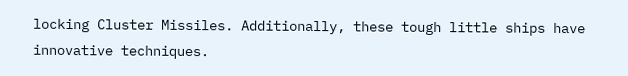locking Cluster Missiles. Additionally, these tough little ships have innovative techniques.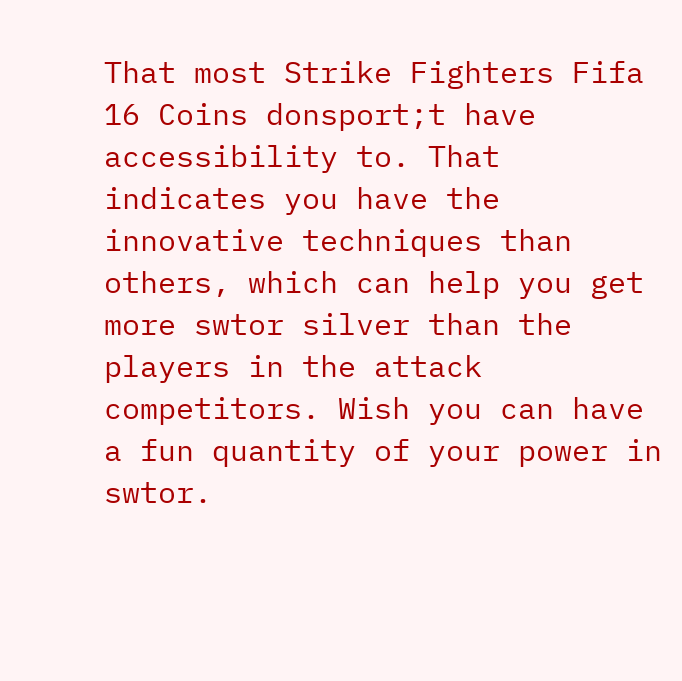That most Strike Fighters Fifa 16 Coins donsport;t have accessibility to. That indicates you have the innovative techniques than others, which can help you get more swtor silver than the players in the attack competitors. Wish you can have a fun quantity of your power in swtor.